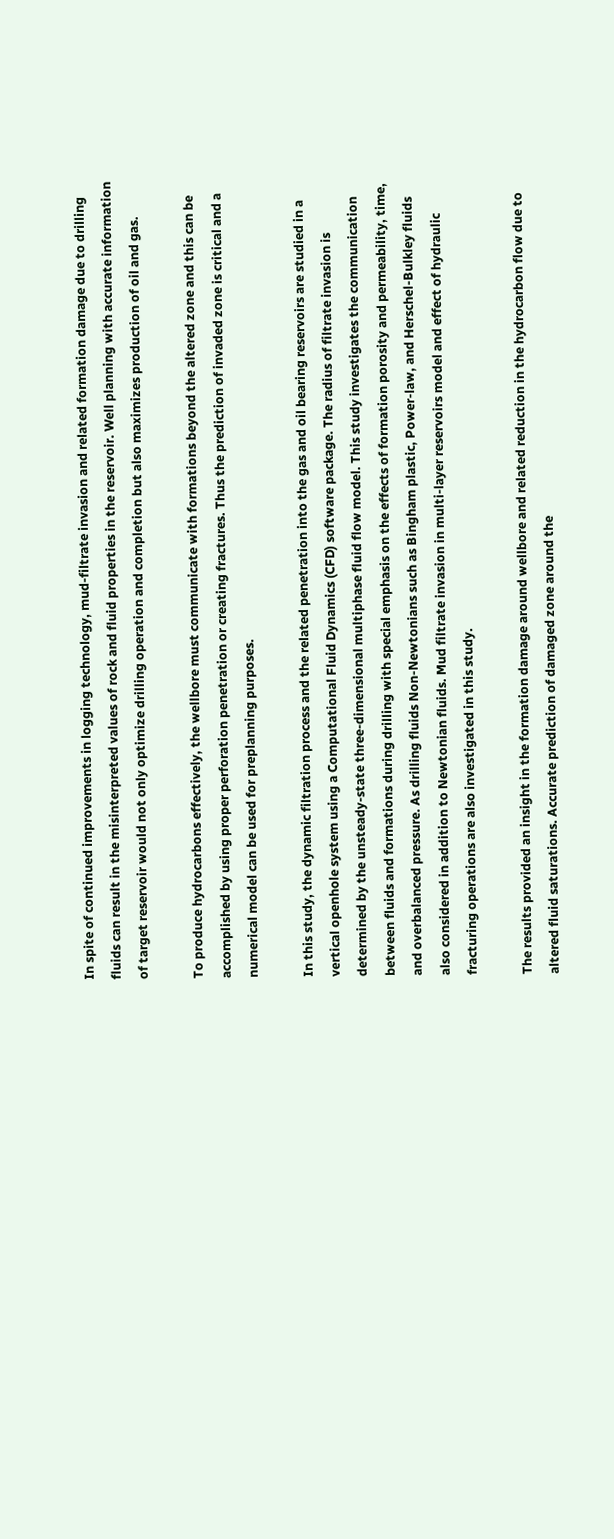In spite of continued improvements in logging technology, mud-filtrate invasion and related formation damage due to drilling fluids can result in the misinterpreted values of rock and fluid properties in the reservoir. Well planning with accurate information of target reservoir would not only optimize drilling operation and completion but also maximizes production of oil and gas.

To produce hydrocarbons effectively, the wellbore must communicate with formations beyond the altered zone and this can be accomplished by using proper perforation penetration or creating fractures. Thus the prediction of invaded zone is critical and a numerical model can be used for preplanning purposes.

In this study, the dynamic filtration process and the related penetration into the gas and oil bearing reservoirs are studied in a vertical openhole system using a Computational Fluid Dynamics (CFD) software package. The radius of filtrate invasion is determined by the unsteady-state three-dimensional multiphase fluid flow model. This study investigates the communication between fluids and formations during drilling with special emphasis on the effects of formation porosity and permeability, time, and overbalanced pressure. As drilling fluids Non-Newtonians such as Bingham plastic, Power-law, and Herschel-Bulkley fluids also considered in addition to Newtonian fluids. Mud filtrate invasion in multi-layer reservoirs model and effect of hydraulic fracturing operations are also investigated in this study.

The results provided an insight in the formation damage around wellbore and related reduction in the hydrocarbon flow due to altered fluid saturations. Accurate prediction of damaged zone around the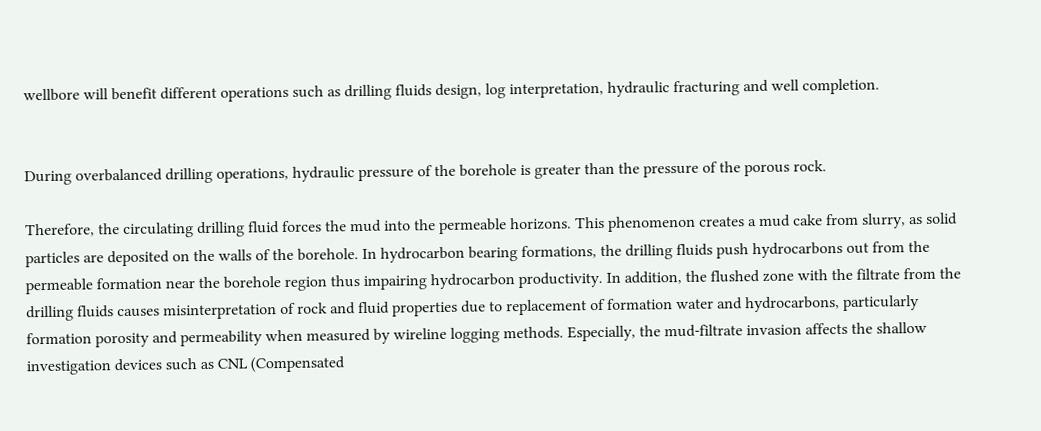wellbore will benefit different operations such as drilling fluids design, log interpretation, hydraulic fracturing and well completion.


During overbalanced drilling operations, hydraulic pressure of the borehole is greater than the pressure of the porous rock.

Therefore, the circulating drilling fluid forces the mud into the permeable horizons. This phenomenon creates a mud cake from slurry, as solid particles are deposited on the walls of the borehole. In hydrocarbon bearing formations, the drilling fluids push hydrocarbons out from the permeable formation near the borehole region thus impairing hydrocarbon productivity. In addition, the flushed zone with the filtrate from the drilling fluids causes misinterpretation of rock and fluid properties due to replacement of formation water and hydrocarbons, particularly formation porosity and permeability when measured by wireline logging methods. Especially, the mud-filtrate invasion affects the shallow investigation devices such as CNL (Compensated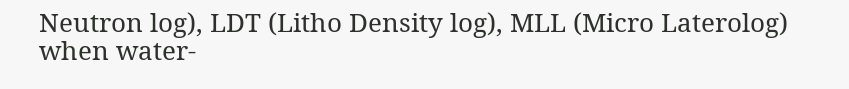Neutron log), LDT (Litho Density log), MLL (Micro Laterolog) when water-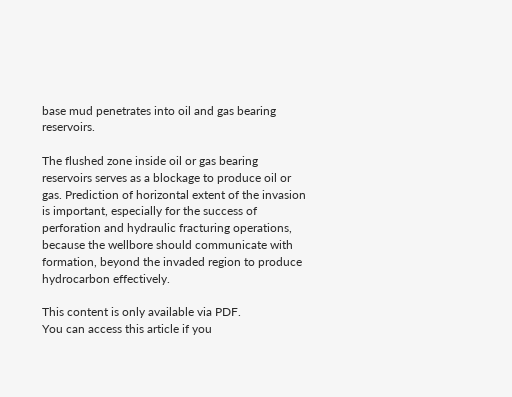base mud penetrates into oil and gas bearing reservoirs.

The flushed zone inside oil or gas bearing reservoirs serves as a blockage to produce oil or gas. Prediction of horizontal extent of the invasion is important, especially for the success of perforation and hydraulic fracturing operations, because the wellbore should communicate with formation, beyond the invaded region to produce hydrocarbon effectively.

This content is only available via PDF.
You can access this article if you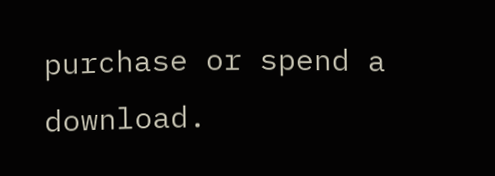purchase or spend a download.